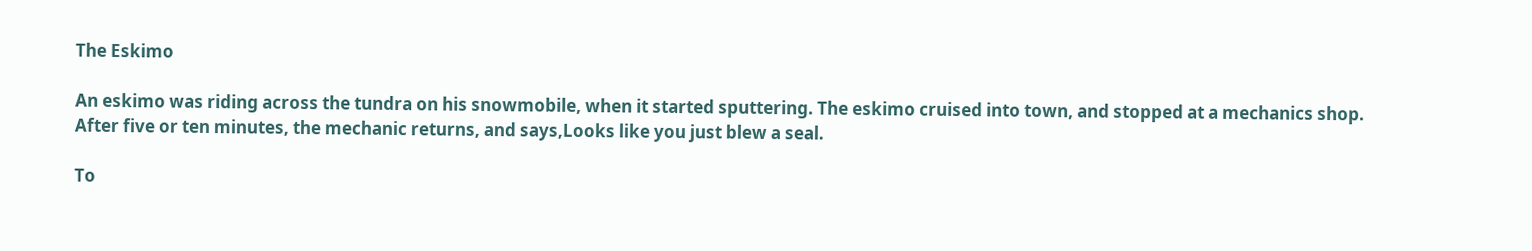The Eskimo

An eskimo was riding across the tundra on his snowmobile, when it started sputtering. The eskimo cruised into town, and stopped at a mechanics shop. After five or ten minutes, the mechanic returns, and says,Looks like you just blew a seal.

To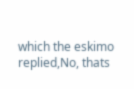which the eskimo replied,No, thats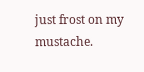just frost on my mustache.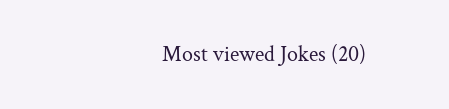Most viewed Jokes (20)